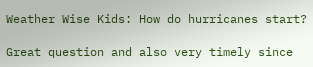Weather Wise Kids: How do hurricanes start?

Great question and also very timely since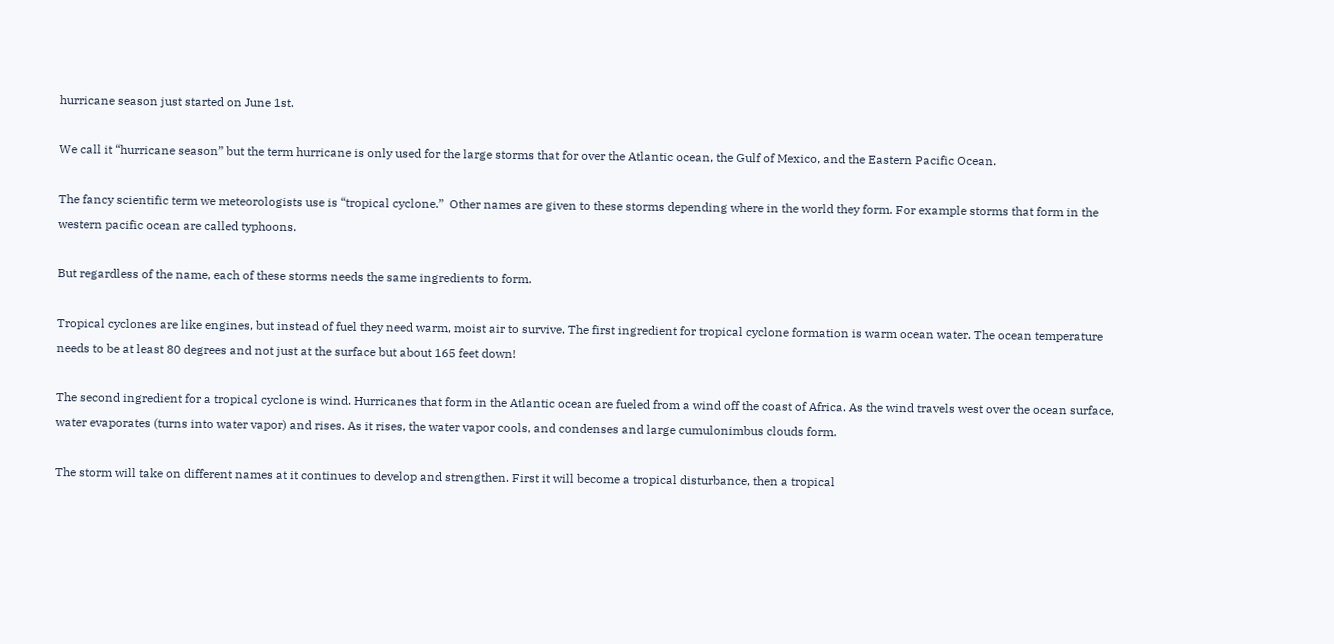hurricane season just started on June 1st.

We call it “hurricane season” but the term hurricane is only used for the large storms that for over the Atlantic ocean, the Gulf of Mexico, and the Eastern Pacific Ocean.

The fancy scientific term we meteorologists use is “tropical cyclone.”  Other names are given to these storms depending where in the world they form. For example storms that form in the western pacific ocean are called typhoons.

But regardless of the name, each of these storms needs the same ingredients to form.

Tropical cyclones are like engines, but instead of fuel they need warm, moist air to survive. The first ingredient for tropical cyclone formation is warm ocean water. The ocean temperature needs to be at least 80 degrees and not just at the surface but about 165 feet down!

The second ingredient for a tropical cyclone is wind. Hurricanes that form in the Atlantic ocean are fueled from a wind off the coast of Africa. As the wind travels west over the ocean surface, water evaporates (turns into water vapor) and rises. As it rises, the water vapor cools, and condenses and large cumulonimbus clouds form.

The storm will take on different names at it continues to develop and strengthen. First it will become a tropical disturbance, then a tropical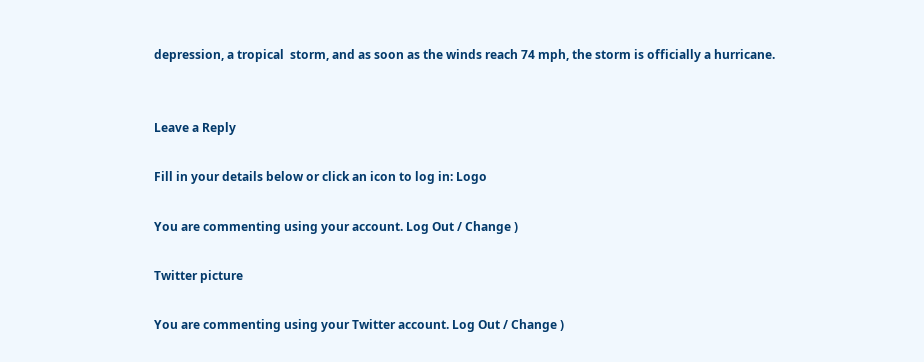depression, a tropical  storm, and as soon as the winds reach 74 mph, the storm is officially a hurricane.


Leave a Reply

Fill in your details below or click an icon to log in: Logo

You are commenting using your account. Log Out / Change )

Twitter picture

You are commenting using your Twitter account. Log Out / Change )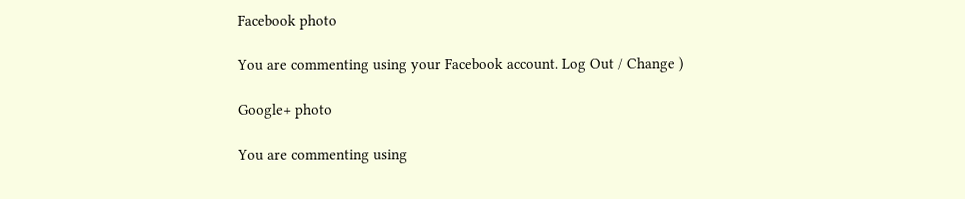Facebook photo

You are commenting using your Facebook account. Log Out / Change )

Google+ photo

You are commenting using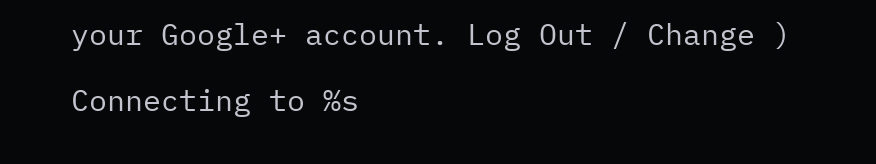your Google+ account. Log Out / Change )

Connecting to %s